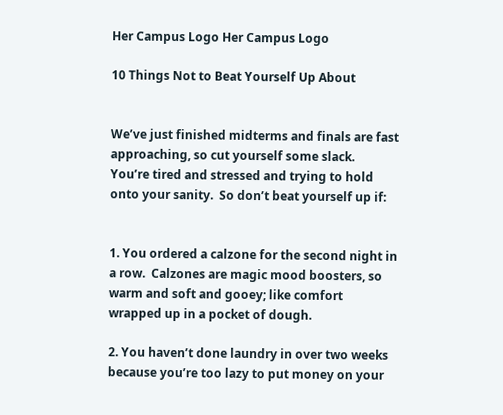Her Campus Logo Her Campus Logo

10 Things Not to Beat Yourself Up About


We’ve just finished midterms and finals are fast approaching, so cut yourself some slack.  You’re tired and stressed and trying to hold onto your sanity.  So don’t beat yourself up if:


1. You ordered a calzone for the second night in a row.  Calzones are magic mood boosters, so warm and soft and gooey; like comfort wrapped up in a pocket of dough.

2. You haven’t done laundry in over two weeks because you’re too lazy to put money on your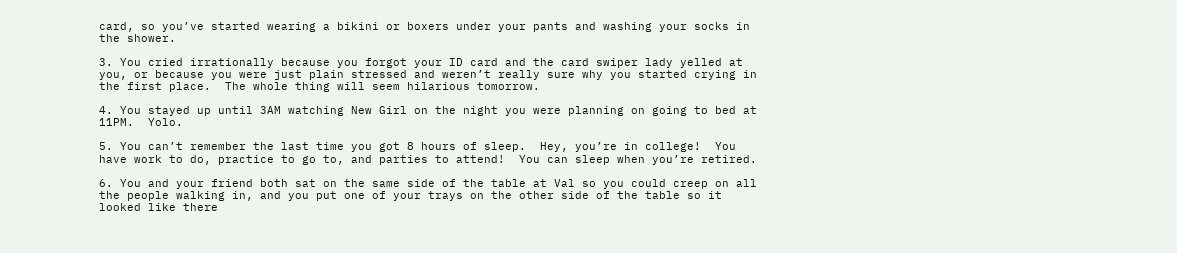card, so you’ve started wearing a bikini or boxers under your pants and washing your socks in the shower.

3. You cried irrationally because you forgot your ID card and the card swiper lady yelled at you, or because you were just plain stressed and weren’t really sure why you started crying in the first place.  The whole thing will seem hilarious tomorrow.

4. You stayed up until 3AM watching New Girl on the night you were planning on going to bed at 11PM.  Yolo.

5. You can’t remember the last time you got 8 hours of sleep.  Hey, you’re in college!  You have work to do, practice to go to, and parties to attend!  You can sleep when you’re retired.

6. You and your friend both sat on the same side of the table at Val so you could creep on all the people walking in, and you put one of your trays on the other side of the table so it looked like there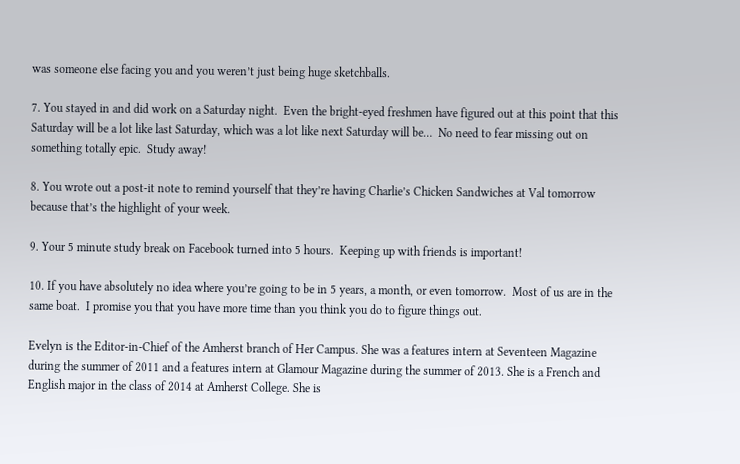was someone else facing you and you weren’t just being huge sketchballs.

7. You stayed in and did work on a Saturday night.  Even the bright-eyed freshmen have figured out at this point that this Saturday will be a lot like last Saturday, which was a lot like next Saturday will be…  No need to fear missing out on something totally epic.  Study away!

8. You wrote out a post-it note to remind yourself that they’re having Charlie’s Chicken Sandwiches at Val tomorrow because that’s the highlight of your week.

9. Your 5 minute study break on Facebook turned into 5 hours.  Keeping up with friends is important!

10. If you have absolutely no idea where you’re going to be in 5 years, a month, or even tomorrow.  Most of us are in the same boat.  I promise you that you have more time than you think you do to figure things out.

Evelyn is the Editor-in-Chief of the Amherst branch of Her Campus. She was a features intern at Seventeen Magazine during the summer of 2011 and a features intern at Glamour Magazine during the summer of 2013. She is a French and English major in the class of 2014 at Amherst College. She is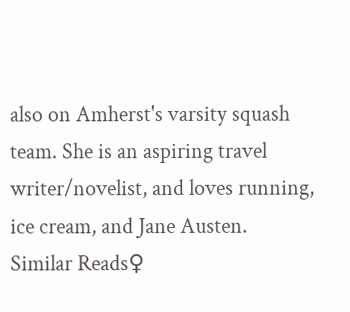also on Amherst's varsity squash team. She is an aspiring travel writer/novelist, and loves running, ice cream, and Jane Austen.
Similar Reads♀